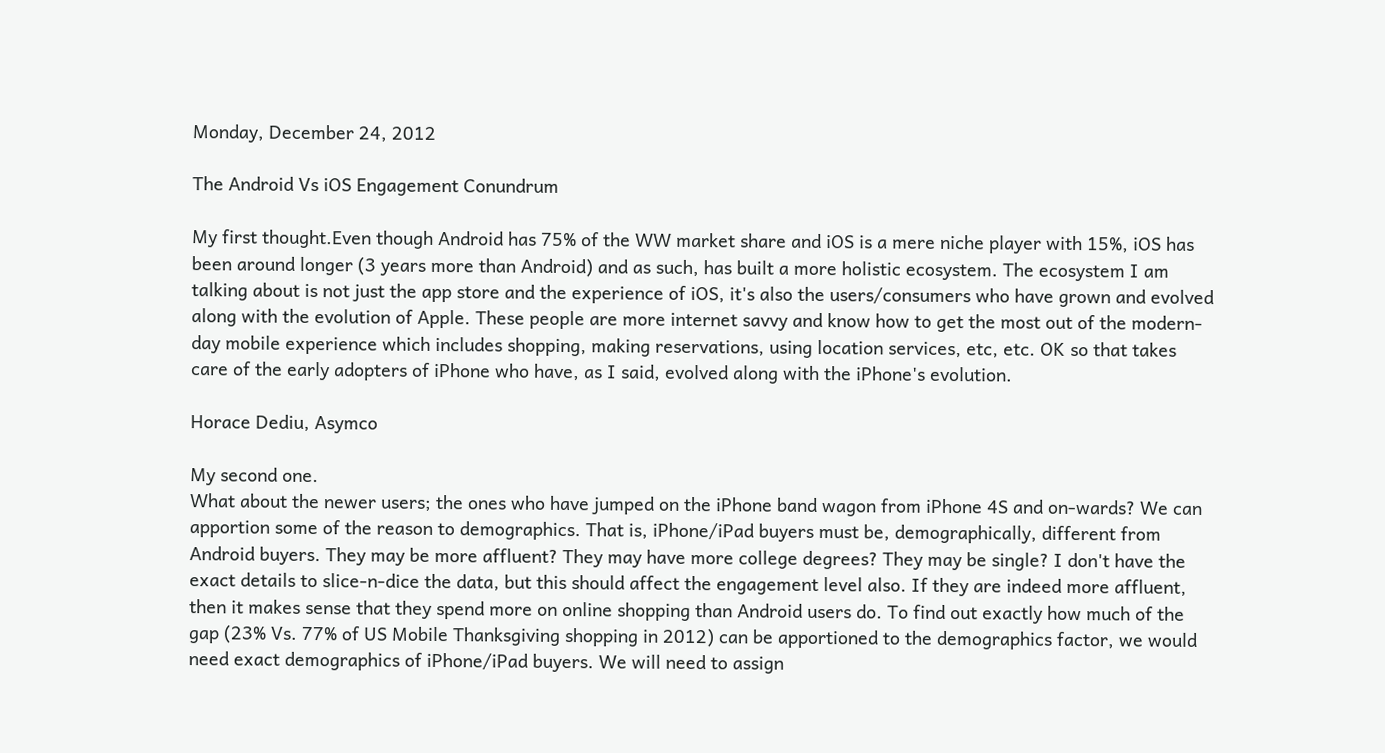Monday, December 24, 2012

The Android Vs iOS Engagement Conundrum

My first thought.Even though Android has 75% of the WW market share and iOS is a mere niche player with 15%, iOS has been around longer (3 years more than Android) and as such, has built a more holistic ecosystem. The ecosystem I am talking about is not just the app store and the experience of iOS, it's also the users/consumers who have grown and evolved along with the evolution of Apple. These people are more internet savvy and know how to get the most out of the modern-day mobile experience which includes shopping, making reservations, using location services, etc, etc. OK so that takes care of the early adopters of iPhone who have, as I said, evolved along with the iPhone's evolution.

Horace Dediu, Asymco

My second one.
What about the newer users; the ones who have jumped on the iPhone band wagon from iPhone 4S and on-wards? We can apportion some of the reason to demographics. That is, iPhone/iPad buyers must be, demographically, different from Android buyers. They may be more affluent? They may have more college degrees? They may be single? I don't have the exact details to slice-n-dice the data, but this should affect the engagement level also. If they are indeed more affluent, then it makes sense that they spend more on online shopping than Android users do. To find out exactly how much of the gap (23% Vs. 77% of US Mobile Thanksgiving shopping in 2012) can be apportioned to the demographics factor, we would need exact demographics of iPhone/iPad buyers. We will need to assign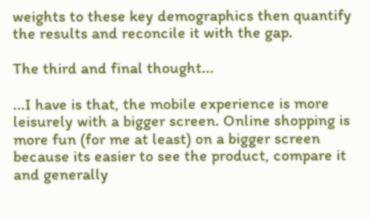weights to these key demographics then quantify the results and reconcile it with the gap.

The third and final thought...

...I have is that, the mobile experience is more leisurely with a bigger screen. Online shopping is more fun (for me at least) on a bigger screen because its easier to see the product, compare it and generally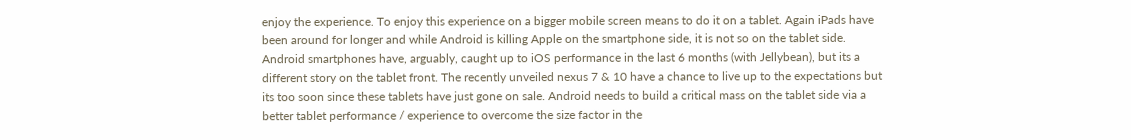enjoy the experience. To enjoy this experience on a bigger mobile screen means to do it on a tablet. Again iPads have been around for longer and while Android is killing Apple on the smartphone side, it is not so on the tablet side. Android smartphones have, arguably, caught up to iOS performance in the last 6 months (with Jellybean), but its a different story on the tablet front. The recently unveiled nexus 7 & 10 have a chance to live up to the expectations but its too soon since these tablets have just gone on sale. Android needs to build a critical mass on the tablet side via a better tablet performance / experience to overcome the size factor in the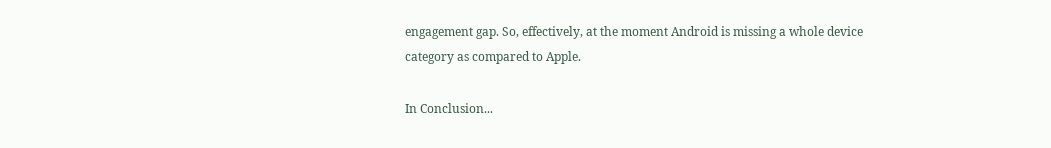engagement gap. So, effectively, at the moment Android is missing a whole device category as compared to Apple.

In Conclusion...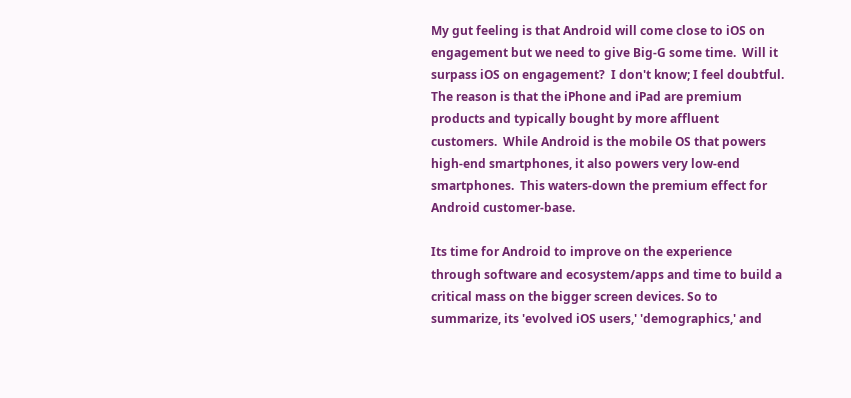My gut feeling is that Android will come close to iOS on engagement but we need to give Big-G some time.  Will it surpass iOS on engagement?  I don't know; I feel doubtful.  The reason is that the iPhone and iPad are premium products and typically bought by more affluent customers.  While Android is the mobile OS that powers high-end smartphones, it also powers very low-end smartphones.  This waters-down the premium effect for Android customer-base.

Its time for Android to improve on the experience through software and ecosystem/apps and time to build a critical mass on the bigger screen devices. So to summarize, its 'evolved iOS users,' 'demographics,' and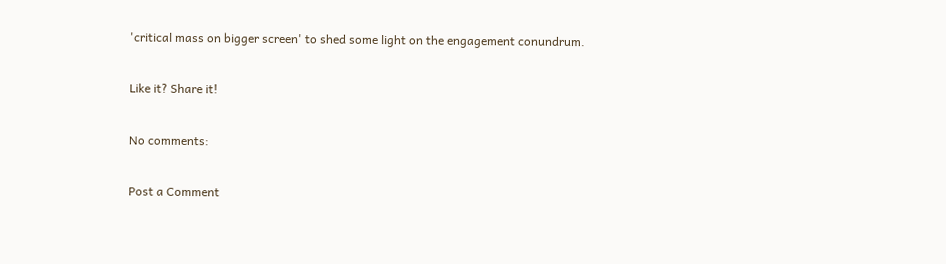'critical mass on bigger screen' to shed some light on the engagement conundrum.

Like it? Share it!

No comments:

Post a Comment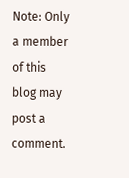Note: Only a member of this blog may post a comment.